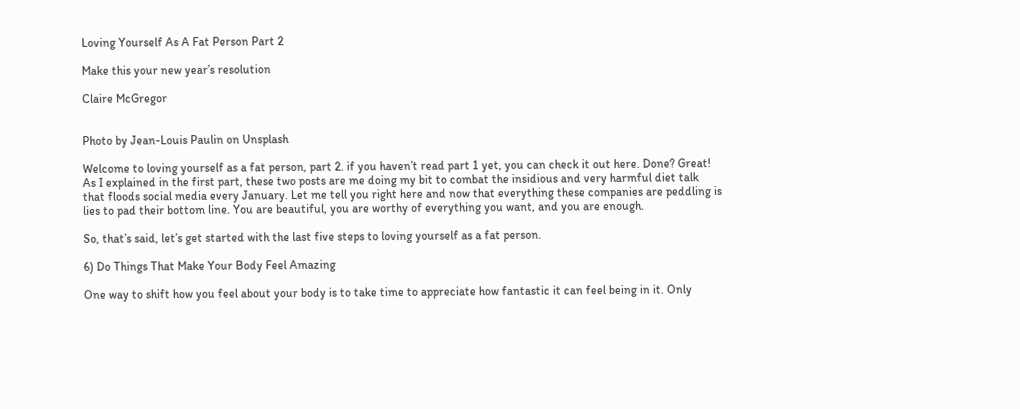Loving Yourself As A Fat Person Part 2

Make this your new year’s resolution

Claire McGregor


Photo by Jean-Louis Paulin on Unsplash

Welcome to loving yourself as a fat person, part 2. if you haven’t read part 1 yet, you can check it out here. Done? Great! As I explained in the first part, these two posts are me doing my bit to combat the insidious and very harmful diet talk that floods social media every January. Let me tell you right here and now that everything these companies are peddling is lies to pad their bottom line. You are beautiful, you are worthy of everything you want, and you are enough.

So, that’s said, let’s get started with the last five steps to loving yourself as a fat person.

6) Do Things That Make Your Body Feel Amazing

One way to shift how you feel about your body is to take time to appreciate how fantastic it can feel being in it. Only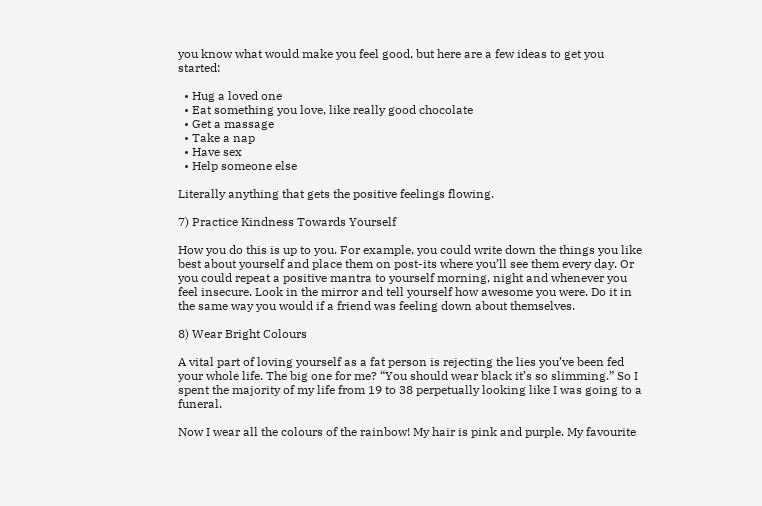you know what would make you feel good, but here are a few ideas to get you started:

  • Hug a loved one
  • Eat something you love, like really good chocolate
  • Get a massage
  • Take a nap
  • Have sex
  • Help someone else

Literally anything that gets the positive feelings flowing.

7) Practice Kindness Towards Yourself

How you do this is up to you. For example, you could write down the things you like best about yourself and place them on post-its where you’ll see them every day. Or you could repeat a positive mantra to yourself morning, night and whenever you feel insecure. Look in the mirror and tell yourself how awesome you were. Do it in the same way you would if a friend was feeling down about themselves.

8) Wear Bright Colours

A vital part of loving yourself as a fat person is rejecting the lies you’ve been fed your whole life. The big one for me? “You should wear black it’s so slimming.” So I spent the majority of my life from 19 to 38 perpetually looking like I was going to a funeral.

Now I wear all the colours of the rainbow! My hair is pink and purple. My favourite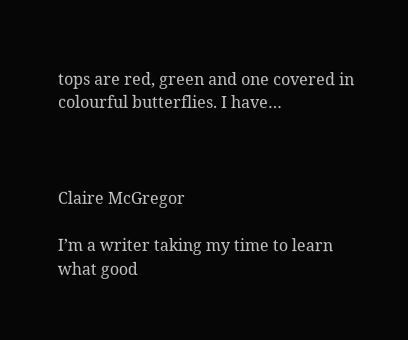tops are red, green and one covered in colourful butterflies. I have…



Claire McGregor

I’m a writer taking my time to learn what good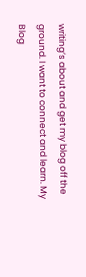writing’s about and get my blog off the ground. I want to connect and learn. My Blog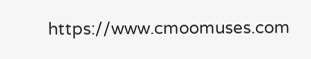https://www.cmoomuses.com